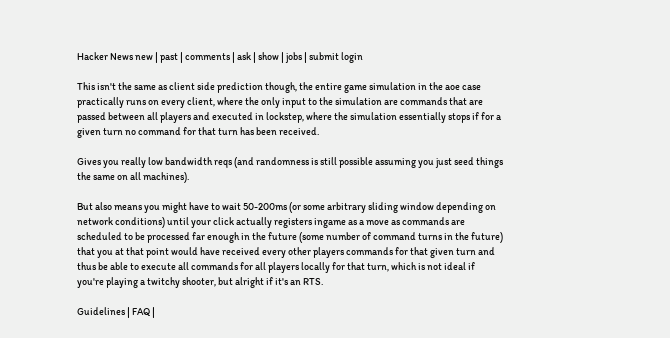Hacker News new | past | comments | ask | show | jobs | submit login

This isn't the same as client side prediction though, the entire game simulation in the aoe case practically runs on every client, where the only input to the simulation are commands that are passed between all players and executed in lockstep, where the simulation essentially stops if for a given turn no command for that turn has been received.

Gives you really low bandwidth reqs (and randomness is still possible assuming you just seed things the same on all machines).

But also means you might have to wait 50-200ms (or some arbitrary sliding window depending on network conditions) until your click actually registers ingame as a move as commands are scheduled to be processed far enough in the future (some number of command turns in the future) that you at that point would have received every other players commands for that given turn and thus be able to execute all commands for all players locally for that turn, which is not ideal if you're playing a twitchy shooter, but alright if it's an RTS.

Guidelines | FAQ |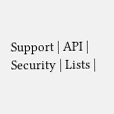Support | API | Security | Lists |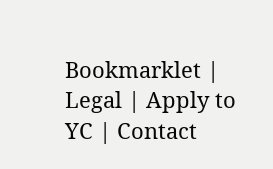Bookmarklet | Legal | Apply to YC | Contact